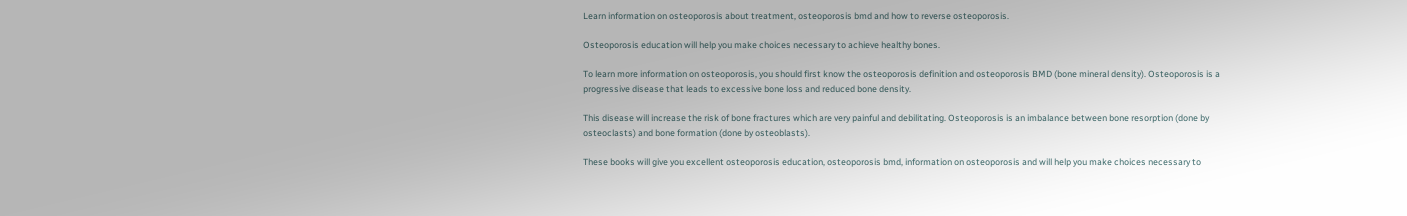Learn information on osteoporosis about treatment, osteoporosis bmd and how to reverse osteoporosis.

Osteoporosis education will help you make choices necessary to achieve healthy bones.

To learn more information on osteoporosis, you should first know the osteoporosis definition and osteoporosis BMD (bone mineral density). Osteoporosis is a progressive disease that leads to excessive bone loss and reduced bone density.

This disease will increase the risk of bone fractures which are very painful and debilitating. Osteoporosis is an imbalance between bone resorption (done by osteoclasts) and bone formation (done by osteoblasts).

These books will give you excellent osteoporosis education, osteoporosis bmd, information on osteoporosis and will help you make choices necessary to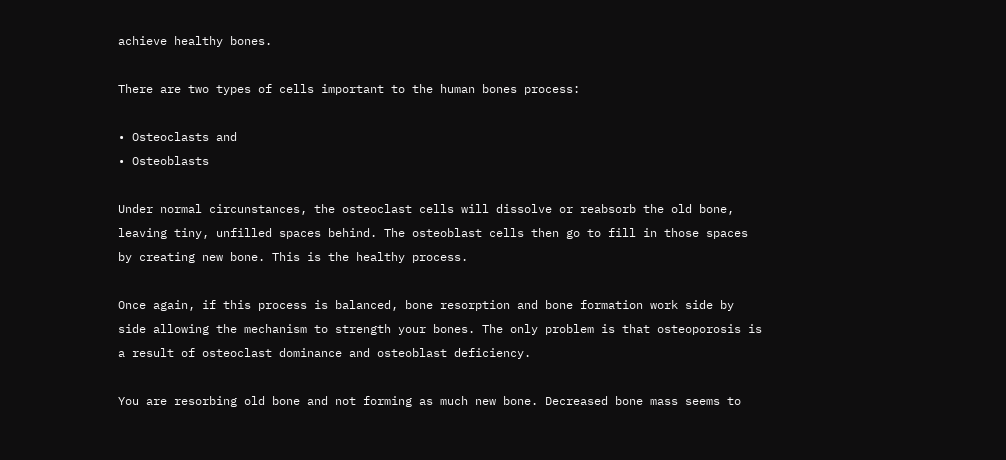achieve healthy bones.

There are two types of cells important to the human bones process:

• Osteoclasts and
• Osteoblasts

Under normal circunstances, the osteoclast cells will dissolve or reabsorb the old bone, leaving tiny, unfilled spaces behind. The osteoblast cells then go to fill in those spaces by creating new bone. This is the healthy process.

Once again, if this process is balanced, bone resorption and bone formation work side by side allowing the mechanism to strength your bones. The only problem is that osteoporosis is a result of osteoclast dominance and osteoblast deficiency.

You are resorbing old bone and not forming as much new bone. Decreased bone mass seems to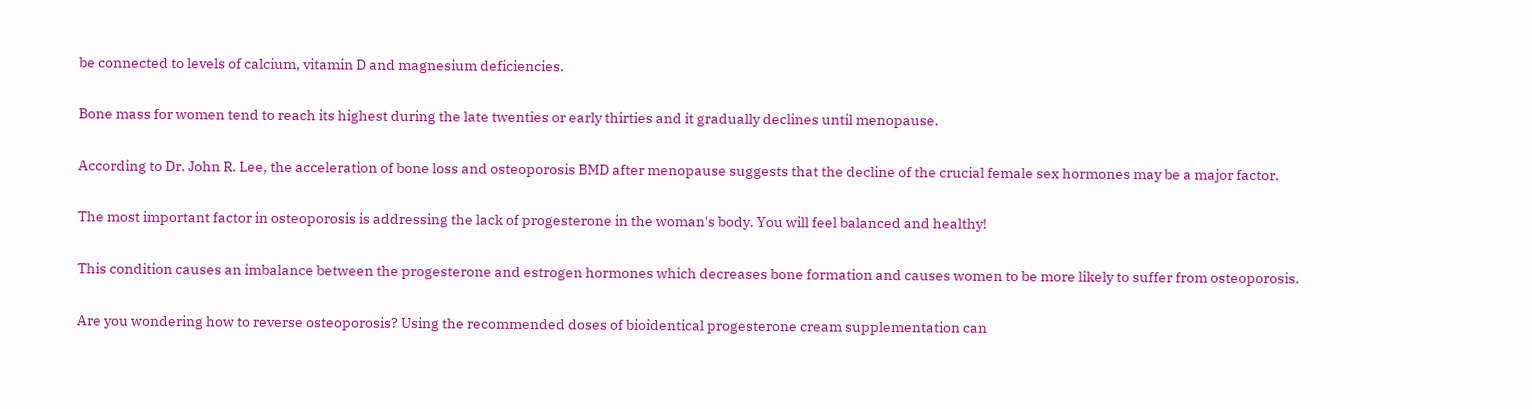be connected to levels of calcium, vitamin D and magnesium deficiencies.

Bone mass for women tend to reach its highest during the late twenties or early thirties and it gradually declines until menopause.

According to Dr. John R. Lee, the acceleration of bone loss and osteoporosis BMD after menopause suggests that the decline of the crucial female sex hormones may be a major factor.

The most important factor in osteoporosis is addressing the lack of progesterone in the woman's body. You will feel balanced and healthy!

This condition causes an imbalance between the progesterone and estrogen hormones which decreases bone formation and causes women to be more likely to suffer from osteoporosis.

Are you wondering how to reverse osteoporosis? Using the recommended doses of bioidentical progesterone cream supplementation can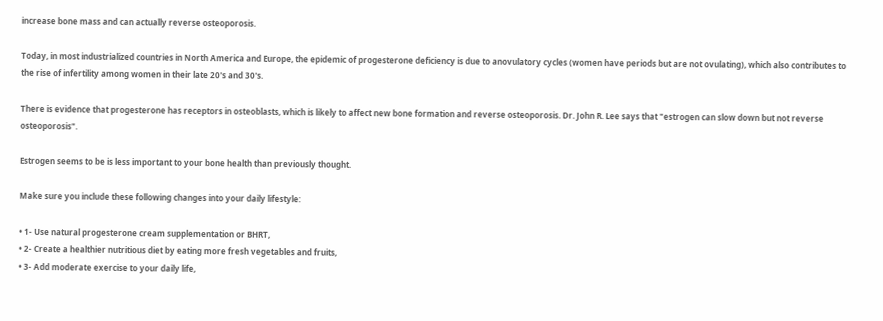increase bone mass and can actually reverse osteoporosis.

Today, in most industrialized countries in North America and Europe, the epidemic of progesterone deficiency is due to anovulatory cycles (women have periods but are not ovulating), which also contributes to the rise of infertility among women in their late 20's and 30's.

There is evidence that progesterone has receptors in osteoblasts, which is likely to affect new bone formation and reverse osteoporosis. Dr. John R. Lee says that "estrogen can slow down but not reverse osteoporosis".

Estrogen seems to be is less important to your bone health than previously thought.

Make sure you include these following changes into your daily lifestyle:

• 1- Use natural progesterone cream supplementation or BHRT,
• 2- Create a healthier nutritious diet by eating more fresh vegetables and fruits,
• 3- Add moderate exercise to your daily life,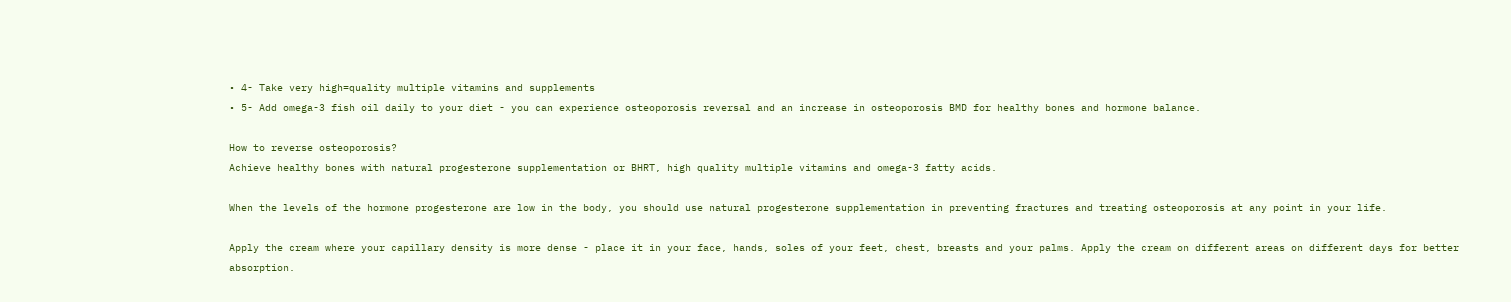• 4- Take very high=quality multiple vitamins and supplements
• 5- Add omega-3 fish oil daily to your diet - you can experience osteoporosis reversal and an increase in osteoporosis BMD for healthy bones and hormone balance.

How to reverse osteoporosis?
Achieve healthy bones with natural progesterone supplementation or BHRT, high quality multiple vitamins and omega-3 fatty acids.

When the levels of the hormone progesterone are low in the body, you should use natural progesterone supplementation in preventing fractures and treating osteoporosis at any point in your life.

Apply the cream where your capillary density is more dense - place it in your face, hands, soles of your feet, chest, breasts and your palms. Apply the cream on different areas on different days for better absorption.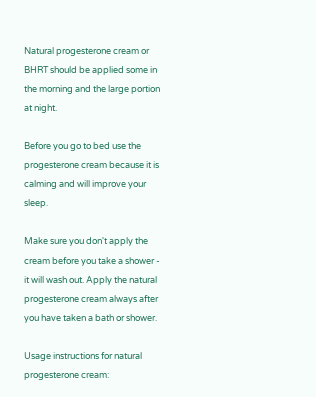Natural progesterone cream or BHRT should be applied some in the morning and the large portion at night.

Before you go to bed use the progesterone cream because it is calming and will improve your sleep.

Make sure you don't apply the cream before you take a shower - it will wash out. Apply the natural progesterone cream always after you have taken a bath or shower.

Usage instructions for natural progesterone cream: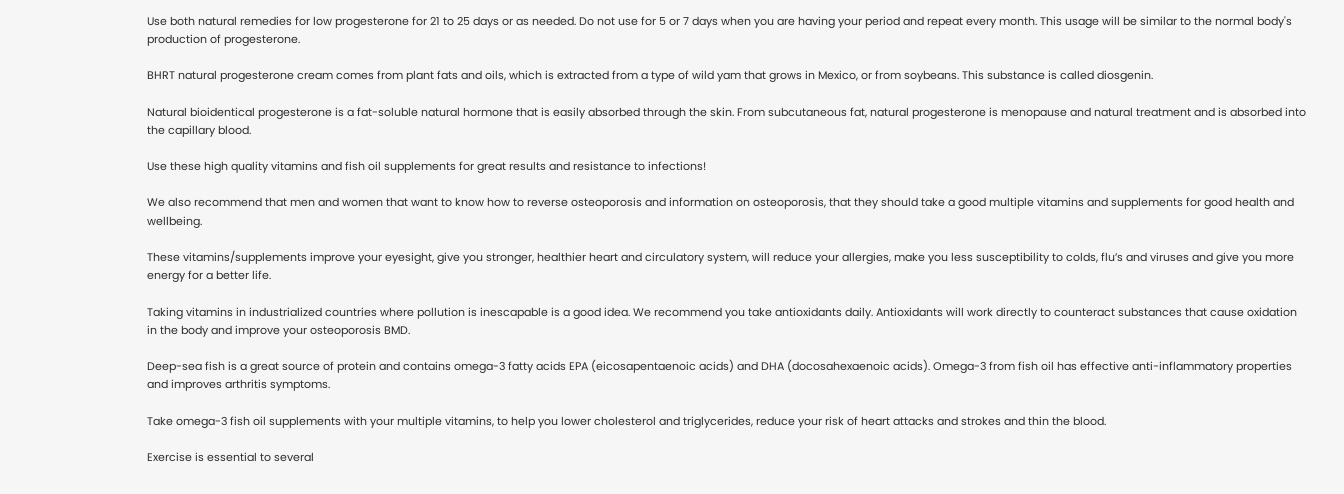Use both natural remedies for low progesterone for 21 to 25 days or as needed. Do not use for 5 or 7 days when you are having your period and repeat every month. This usage will be similar to the normal body's production of progesterone.

BHRT natural progesterone cream comes from plant fats and oils, which is extracted from a type of wild yam that grows in Mexico, or from soybeans. This substance is called diosgenin.

Natural bioidentical progesterone is a fat-soluble natural hormone that is easily absorbed through the skin. From subcutaneous fat, natural progesterone is menopause and natural treatment and is absorbed into the capillary blood.

Use these high quality vitamins and fish oil supplements for great results and resistance to infections!

We also recommend that men and women that want to know how to reverse osteoporosis and information on osteoporosis, that they should take a good multiple vitamins and supplements for good health and wellbeing.

These vitamins/supplements improve your eyesight, give you stronger, healthier heart and circulatory system, will reduce your allergies, make you less susceptibility to colds, flu’s and viruses and give you more energy for a better life.

Taking vitamins in industrialized countries where pollution is inescapable is a good idea. We recommend you take antioxidants daily. Antioxidants will work directly to counteract substances that cause oxidation in the body and improve your osteoporosis BMD.

Deep-sea fish is a great source of protein and contains omega-3 fatty acids EPA (eicosapentaenoic acids) and DHA (docosahexaenoic acids). Omega-3 from fish oil has effective anti-inflammatory properties and improves arthritis symptoms.

Take omega-3 fish oil supplements with your multiple vitamins, to help you lower cholesterol and triglycerides, reduce your risk of heart attacks and strokes and thin the blood.

Exercise is essential to several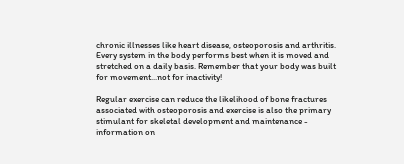chronic illnesses like heart disease, osteoporosis and arthritis. Every system in the body performs best when it is moved and stretched on a daily basis. Remember that your body was built for movement...not for inactivity!

Regular exercise can reduce the likelihood of bone fractures associated with osteoporosis and exercise is also the primary stimulant for skeletal development and maintenance - information on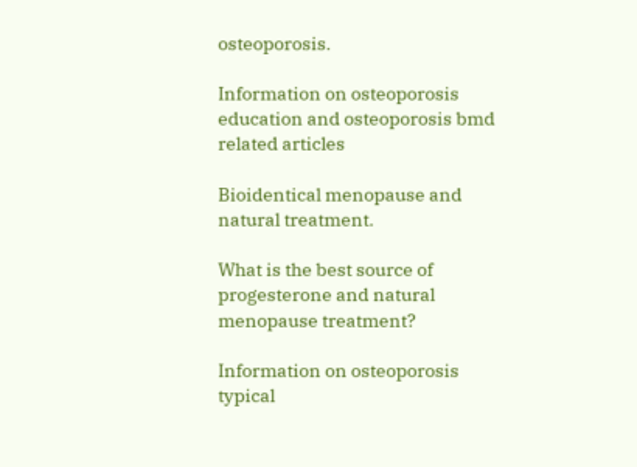osteoporosis.

Information on osteoporosis education and osteoporosis bmd related articles

Bioidentical menopause and natural treatment.

What is the best source of progesterone and natural menopause treatment?

Information on osteoporosis typical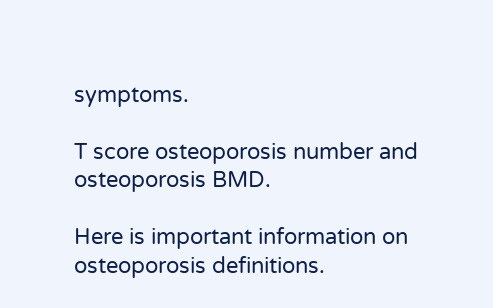symptoms.

T score osteoporosis number and osteoporosis BMD.

Here is important information on osteoporosis definitions.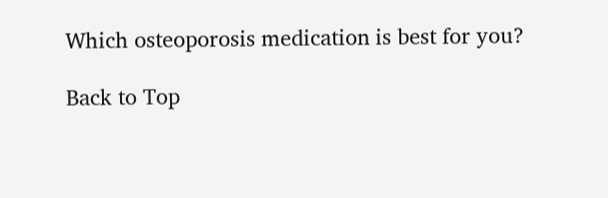Which osteoporosis medication is best for you?

Back to Top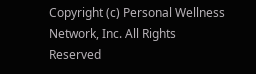Copyright (c) Personal Wellness Network, Inc. All Rights Reserved